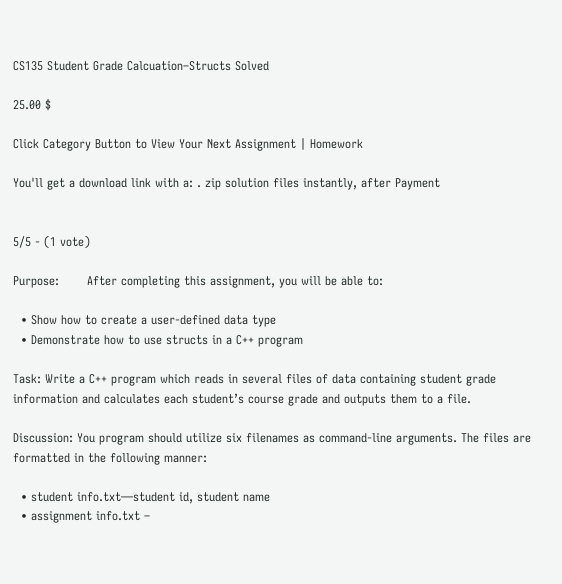CS135 Student Grade Calcuation–Structs Solved

25.00 $

Click Category Button to View Your Next Assignment | Homework

You'll get a download link with a: . zip solution files instantly, after Payment


5/5 - (1 vote)

Purpose:       After completing this assignment, you will be able to:

  • Show how to create a user-defined data type
  • Demonstrate how to use structs in a C++ program

Task: Write a C++ program which reads in several files of data containing student grade information and calculates each student’s course grade and outputs them to a file.

Discussion: You program should utilize six filenames as command-line arguments. The files are formatted in the following manner:

  • student info.txt—student id, student name
  • assignment info.txt –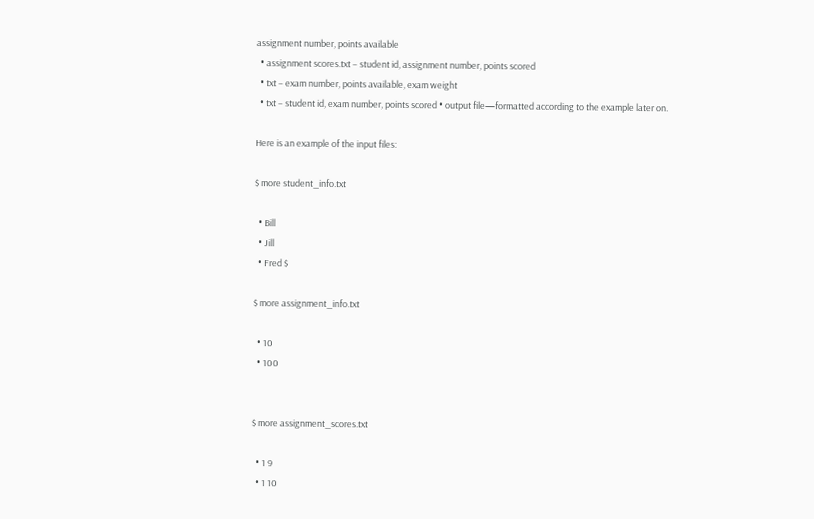assignment number, points available
  • assignment scores.txt – student id, assignment number, points scored
  • txt – exam number, points available, exam weight
  • txt – student id, exam number, points scored • output file—formatted according to the example later on.

Here is an example of the input files:

$ more student_info.txt

  • Bill
  • Jill
  • Fred $

$ more assignment_info.txt

  • 10
  • 100


$ more assignment_scores.txt

  • 1 9
  • 1 10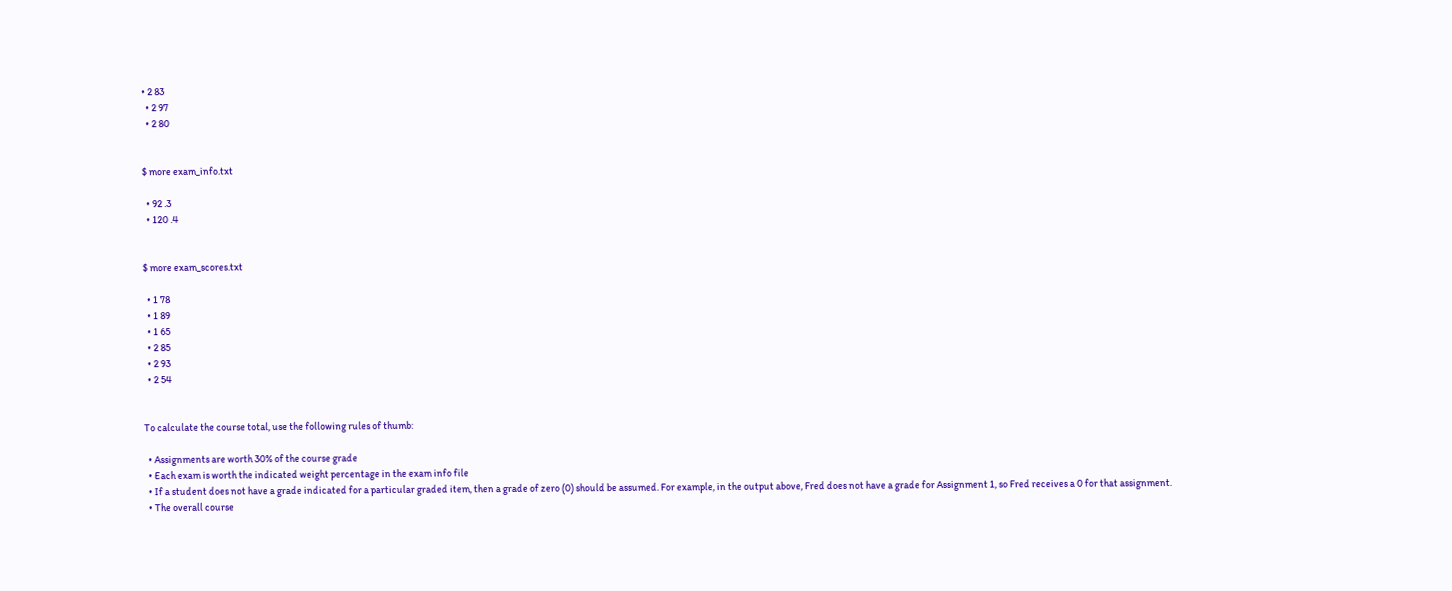• 2 83
  • 2 97
  • 2 80


$ more exam_info.txt

  • 92 .3
  • 120 .4


$ more exam_scores.txt

  • 1 78
  • 1 89
  • 1 65
  • 2 85
  • 2 93
  • 2 54


To calculate the course total, use the following rules of thumb:

  • Assignments are worth 30% of the course grade
  • Each exam is worth the indicated weight percentage in the exam info file
  • If a student does not have a grade indicated for a particular graded item, then a grade of zero (0) should be assumed. For example, in the output above, Fred does not have a grade for Assignment 1, so Fred receives a 0 for that assignment.
  • The overall course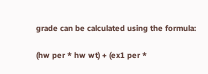grade can be calculated using the formula:

(hw per * hw wt) + (ex1 per *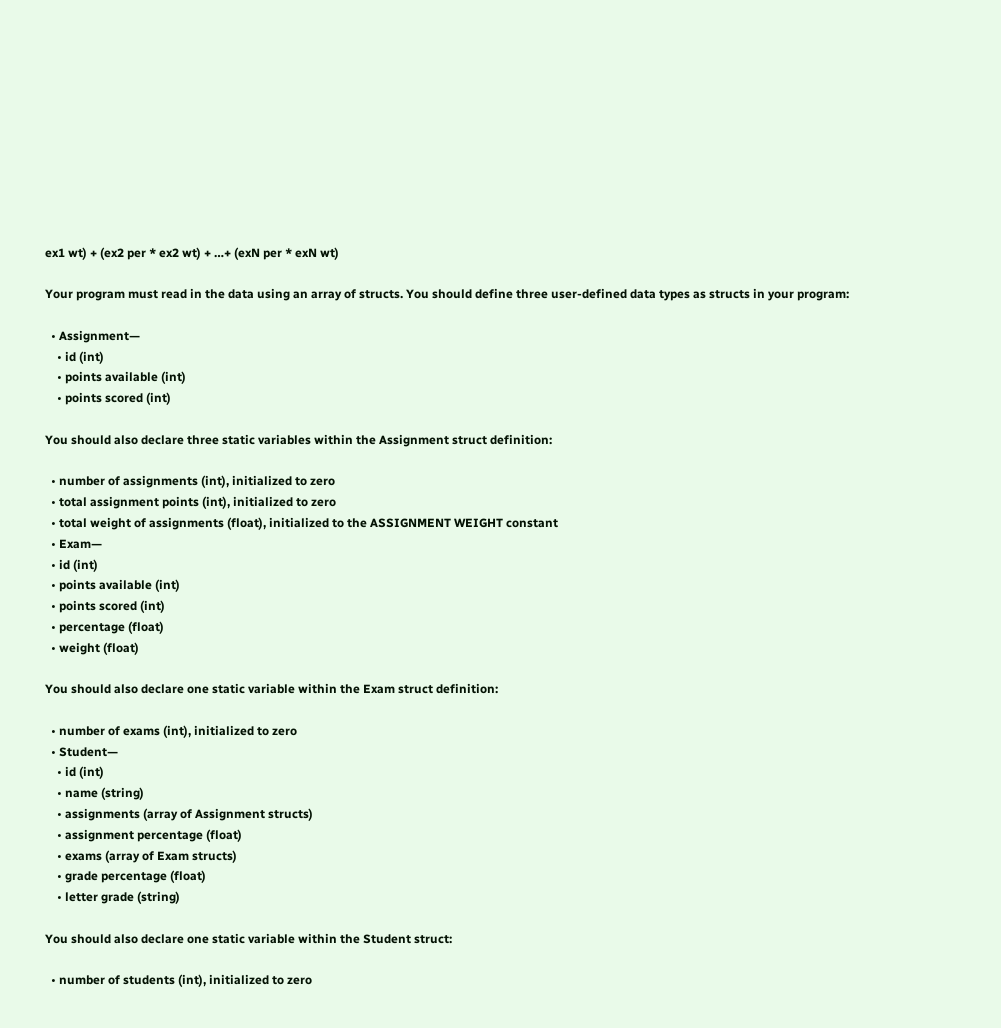ex1 wt) + (ex2 per * ex2 wt) + …+ (exN per * exN wt)

Your program must read in the data using an array of structs. You should define three user-defined data types as structs in your program:

  • Assignment—
    • id (int)
    • points available (int)
    • points scored (int)

You should also declare three static variables within the Assignment struct definition:

  • number of assignments (int), initialized to zero
  • total assignment points (int), initialized to zero
  • total weight of assignments (float), initialized to the ASSIGNMENT WEIGHT constant
  • Exam—
  • id (int)
  • points available (int)
  • points scored (int)
  • percentage (float)
  • weight (float)

You should also declare one static variable within the Exam struct definition:

  • number of exams (int), initialized to zero
  • Student—
    • id (int)
    • name (string)
    • assignments (array of Assignment structs)
    • assignment percentage (float)
    • exams (array of Exam structs)
    • grade percentage (float)
    • letter grade (string)

You should also declare one static variable within the Student struct:

  • number of students (int), initialized to zero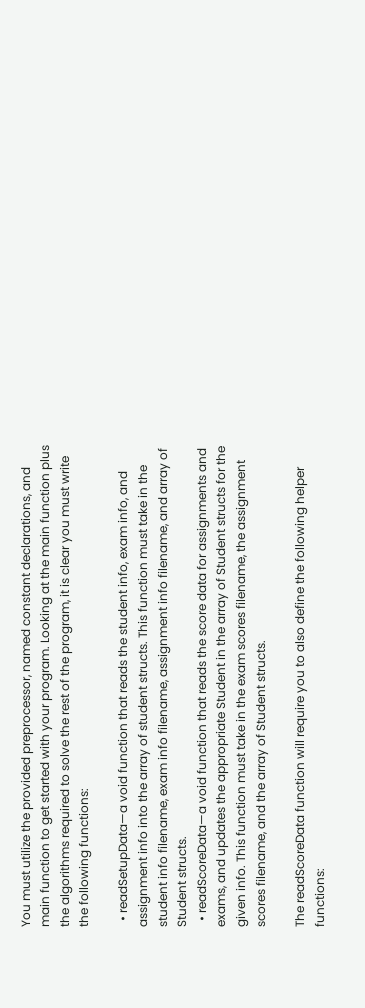You must utilize the provided preprocessor, named constant declarations, and main function to get started with your program. Looking at the main function plus the algorithms required to solve the rest of the program, it is clear you must write the following functions:

  • readSetupData—a void function that reads the student info, exam info, and assignment info into the array of student structs. This function must take in the student info filename, exam info filename, assignment info filename, and array of Student structs.
  • readScoreData—a void function that reads the score data for assignments and exams, and updates the appropriate Student in the array of Student structs for the given info. This function must take in the exam scores filename, the assignment scores filename, and the array of Student structs.

The readScoreData function will require you to also define the following helper functions: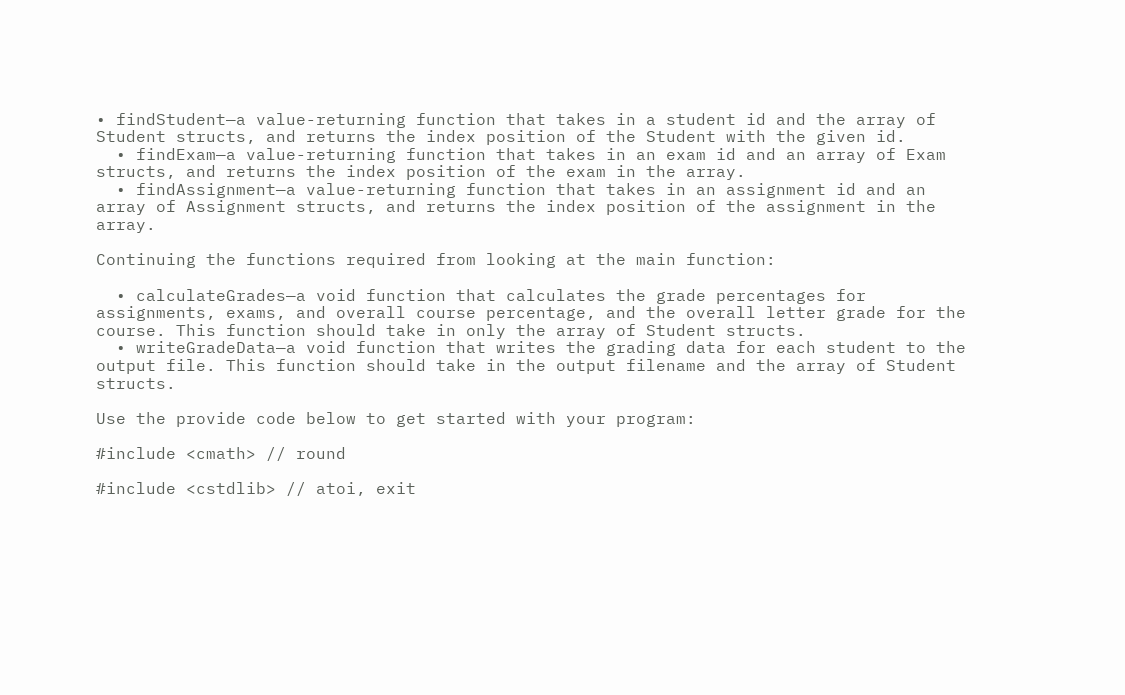• findStudent—a value-returning function that takes in a student id and the array of Student structs, and returns the index position of the Student with the given id.
  • findExam—a value-returning function that takes in an exam id and an array of Exam structs, and returns the index position of the exam in the array.
  • findAssignment—a value-returning function that takes in an assignment id and an array of Assignment structs, and returns the index position of the assignment in the array.

Continuing the functions required from looking at the main function:

  • calculateGrades—a void function that calculates the grade percentages for assignments, exams, and overall course percentage, and the overall letter grade for the course. This function should take in only the array of Student structs.
  • writeGradeData—a void function that writes the grading data for each student to the output file. This function should take in the output filename and the array of Student structs.

Use the provide code below to get started with your program:

#include <cmath> // round

#include <cstdlib> // atoi, exit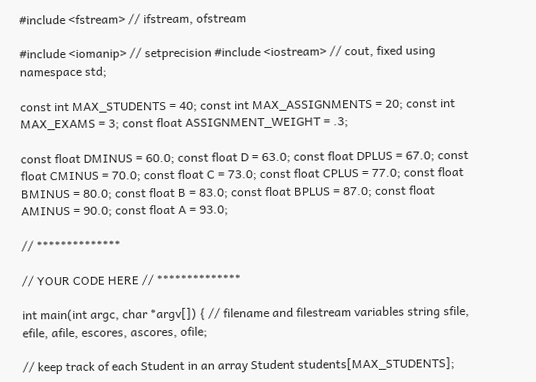#include <fstream> // ifstream, ofstream

#include <iomanip> // setprecision #include <iostream> // cout, fixed using namespace std;

const int MAX_STUDENTS = 40; const int MAX_ASSIGNMENTS = 20; const int MAX_EXAMS = 3; const float ASSIGNMENT_WEIGHT = .3;

const float DMINUS = 60.0; const float D = 63.0; const float DPLUS = 67.0; const float CMINUS = 70.0; const float C = 73.0; const float CPLUS = 77.0; const float BMINUS = 80.0; const float B = 83.0; const float BPLUS = 87.0; const float AMINUS = 90.0; const float A = 93.0;

// **************

// YOUR CODE HERE // **************

int main(int argc, char *argv[]) { // filename and filestream variables string sfile, efile, afile, escores, ascores, ofile;

// keep track of each Student in an array Student students[MAX_STUDENTS];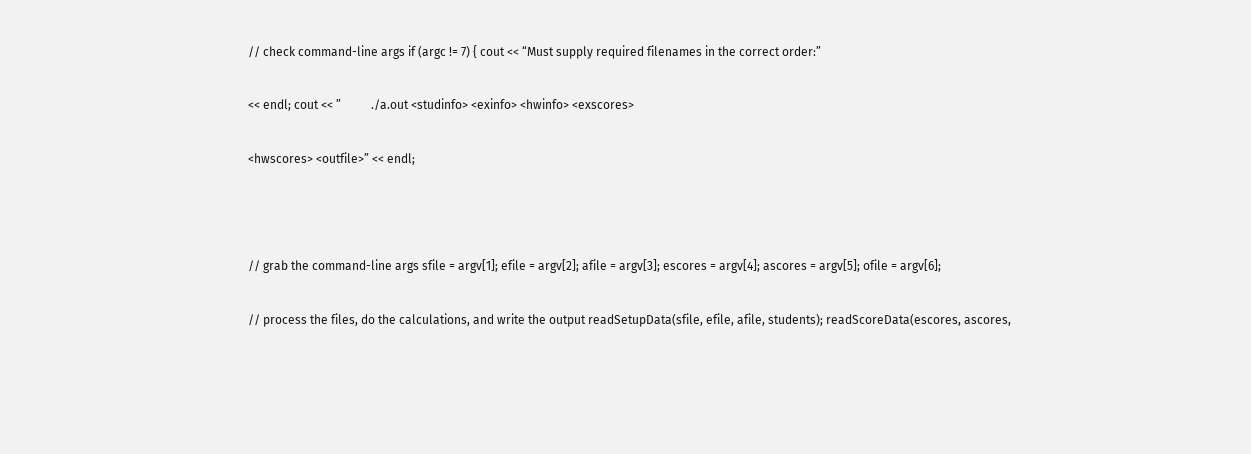// check command-line args if (argc != 7) { cout << “Must supply required filenames in the correct order:”

<< endl; cout << ”          ./a.out <studinfo> <exinfo> <hwinfo> <exscores>

<hwscores> <outfile>” << endl;



// grab the command-line args sfile = argv[1]; efile = argv[2]; afile = argv[3]; escores = argv[4]; ascores = argv[5]; ofile = argv[6];

// process the files, do the calculations, and write the output readSetupData(sfile, efile, afile, students); readScoreData(escores, ascores,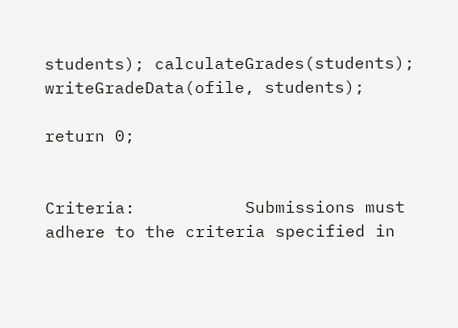students); calculateGrades(students); writeGradeData(ofile, students);

return 0;


Criteria:           Submissions must adhere to the criteria specified in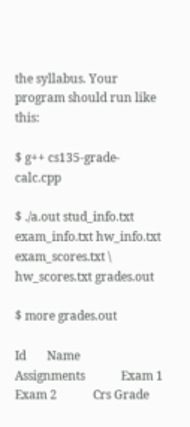the syllabus. Your program should run like this:

$ g++ cs135-grade-calc.cpp

$ ./a.out stud_info.txt exam_info.txt hw_info.txt exam_scores.txt \ hw_scores.txt grades.out

$ more grades.out

Id       Name               Assignments            Exam 1           Exam 2            Crs Grade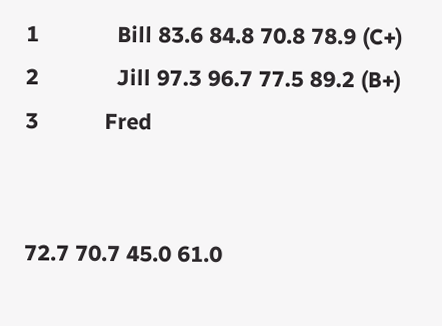1             Bill 83.6 84.8 70.8 78.9 (C+)
2             Jill 97.3 96.7 77.5 89.2 (B+)
3           Fred


72.7 70.7 45.0 61.0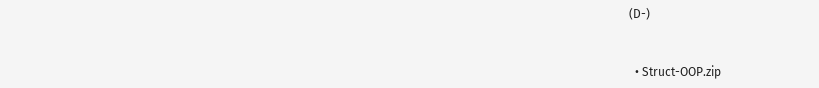(D-)


  • Struct-OOP.zip